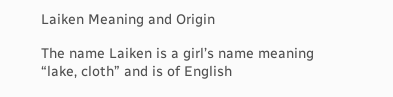Laiken Meaning and Origin

The name Laiken is a girl’s name meaning “lake, cloth” and is of English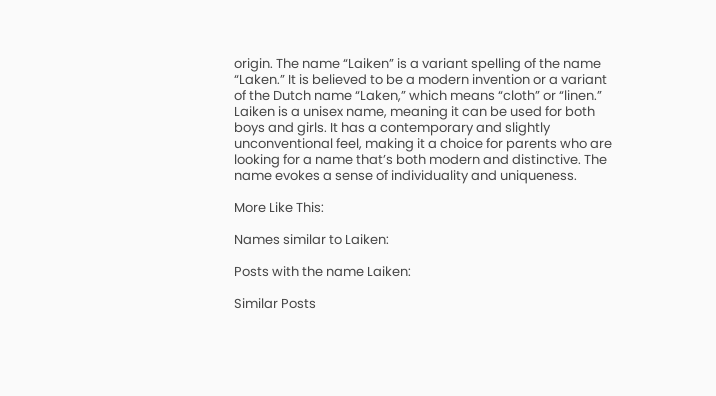origin. The name “Laiken” is a variant spelling of the name “Laken.” It is believed to be a modern invention or a variant of the Dutch name “Laken,” which means “cloth” or “linen.” Laiken is a unisex name, meaning it can be used for both boys and girls. It has a contemporary and slightly unconventional feel, making it a choice for parents who are looking for a name that’s both modern and distinctive. The name evokes a sense of individuality and uniqueness.

More Like This:

Names similar to Laiken:

Posts with the name Laiken:

Similar Posts